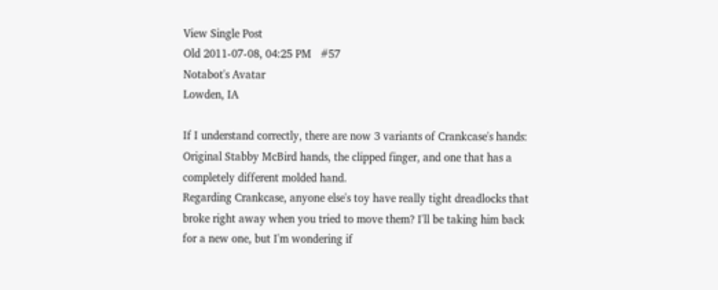View Single Post
Old 2011-07-08, 04:25 PM   #57
Notabot's Avatar
Lowden, IA

If I understand correctly, there are now 3 variants of Crankcase's hands: Original Stabby McBird hands, the clipped finger, and one that has a completely different molded hand.
Regarding Crankcase, anyone else's toy have really tight dreadlocks that broke right away when you tried to move them? I'll be taking him back for a new one, but I'm wondering if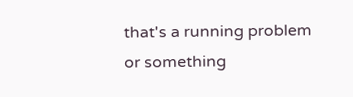that's a running problem or something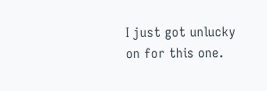I just got unlucky on for this one.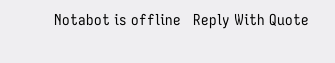Notabot is offline   Reply With Quote